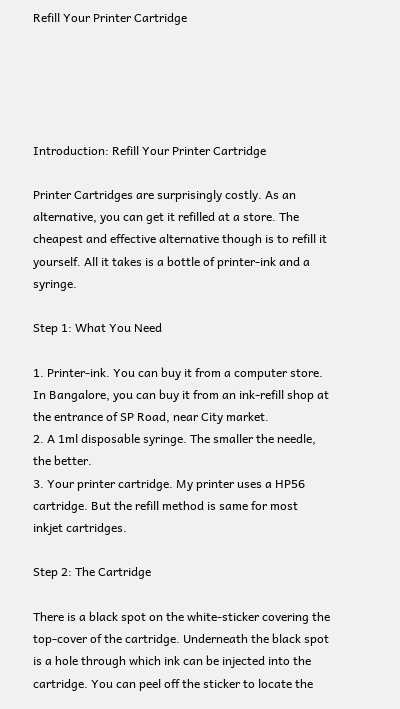Refill Your Printer Cartridge





Introduction: Refill Your Printer Cartridge

Printer Cartridges are surprisingly costly. As an alternative, you can get it refilled at a store. The cheapest and effective alternative though is to refill it yourself. All it takes is a bottle of printer-ink and a syringe.

Step 1: What You Need

1. Printer-ink. You can buy it from a computer store. In Bangalore, you can buy it from an ink-refill shop at the entrance of SP Road, near City market.
2. A 1ml disposable syringe. The smaller the needle, the better.
3. Your printer cartridge. My printer uses a HP56 cartridge. But the refill method is same for most inkjet cartridges.

Step 2: The Cartridge

There is a black spot on the white-sticker covering the top-cover of the cartridge. Underneath the black spot is a hole through which ink can be injected into the cartridge. You can peel off the sticker to locate the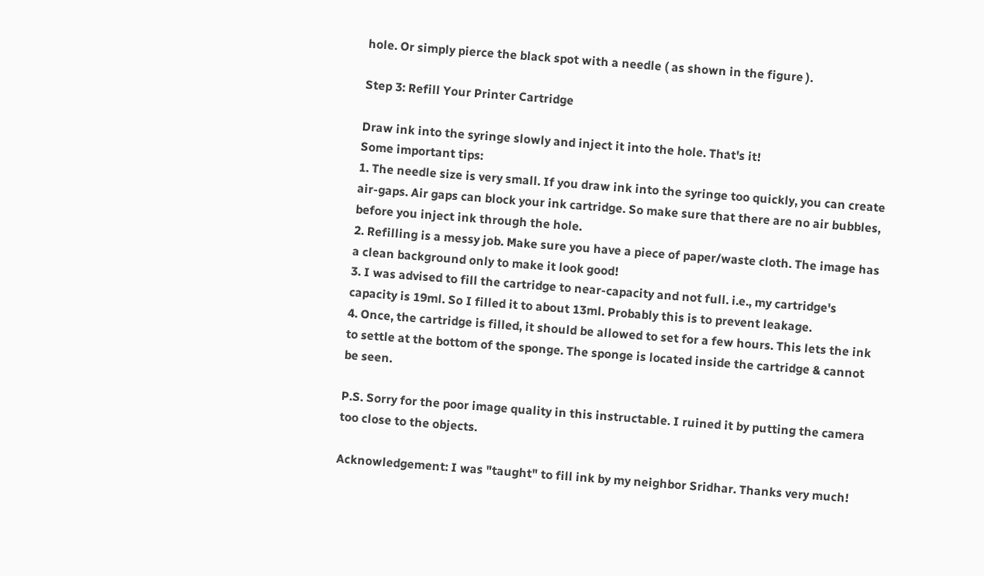hole. Or simply pierce the black spot with a needle ( as shown in the figure ).

Step 3: Refill Your Printer Cartridge

Draw ink into the syringe slowly and inject it into the hole. That's it!
Some important tips:
1. The needle size is very small. If you draw ink into the syringe too quickly, you can create air-gaps. Air gaps can block your ink cartridge. So make sure that there are no air bubbles, before you inject ink through the hole.
2. Refilling is a messy job. Make sure you have a piece of paper/waste cloth. The image has a clean background only to make it look good!
3. I was advised to fill the cartridge to near-capacity and not full. i.e., my cartridge's capacity is 19ml. So I filled it to about 13ml. Probably this is to prevent leakage.
4. Once, the cartridge is filled, it should be allowed to set for a few hours. This lets the ink to settle at the bottom of the sponge. The sponge is located inside the cartridge & cannot be seen.

P.S. Sorry for the poor image quality in this instructable. I ruined it by putting the camera too close to the objects.

Acknowledgement: I was "taught" to fill ink by my neighbor Sridhar. Thanks very much!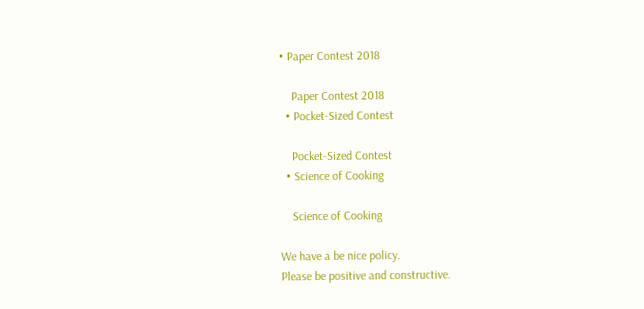• Paper Contest 2018

    Paper Contest 2018
  • Pocket-Sized Contest

    Pocket-Sized Contest
  • Science of Cooking

    Science of Cooking

We have a be nice policy.
Please be positive and constructive.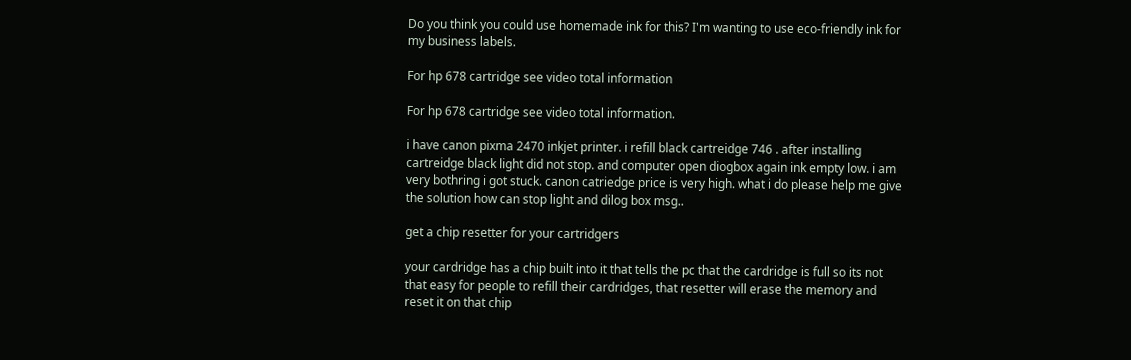Do you think you could use homemade ink for this? I'm wanting to use eco-friendly ink for my business labels.

For hp 678 cartridge see video total information

For hp 678 cartridge see video total information.

i have canon pixma 2470 inkjet printer. i refill black cartreidge 746 . after installing cartreidge black light did not stop. and computer open diogbox again ink empty low. i am very bothring i got stuck. canon catriedge price is very high. what i do please help me give the solution how can stop light and dilog box msg..

get a chip resetter for your cartridgers

your cardridge has a chip built into it that tells the pc that the cardridge is full so its not that easy for people to refill their cardridges, that resetter will erase the memory and reset it on that chip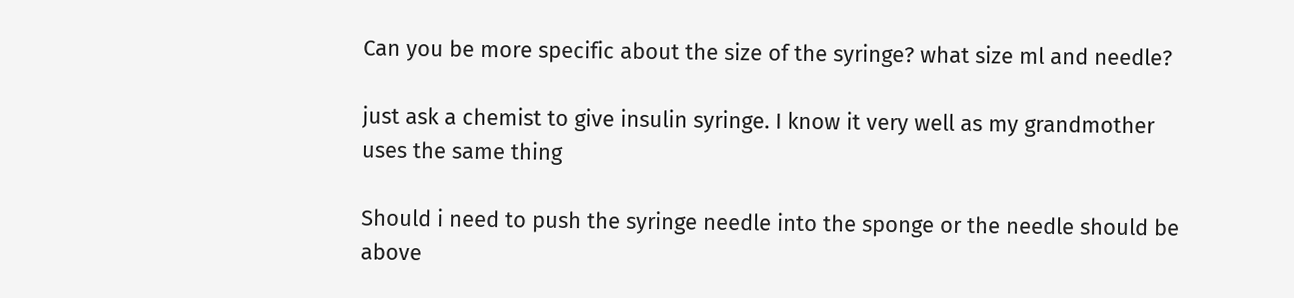Can you be more specific about the size of the syringe? what size ml and needle?

just ask a chemist to give insulin syringe. I know it very well as my grandmother uses the same thing

Should i need to push the syringe needle into the sponge or the needle should be above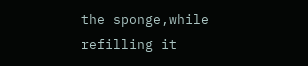the sponge,while refilling it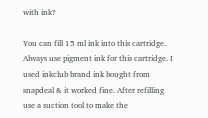with ink?

You can fill 15 ml ink into this cartridge. Always use pigment ink for this cartridge. I used inkclub brand ink bought from snapdeal & it worked fine. After refilling use a suction tool to make the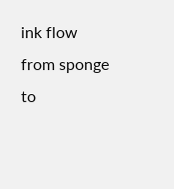ink flow from sponge to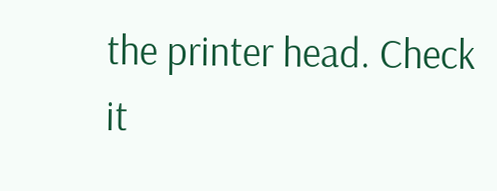the printer head. Check it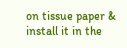on tissue paper & install it in the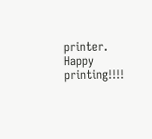printer. Happy printing!!!!